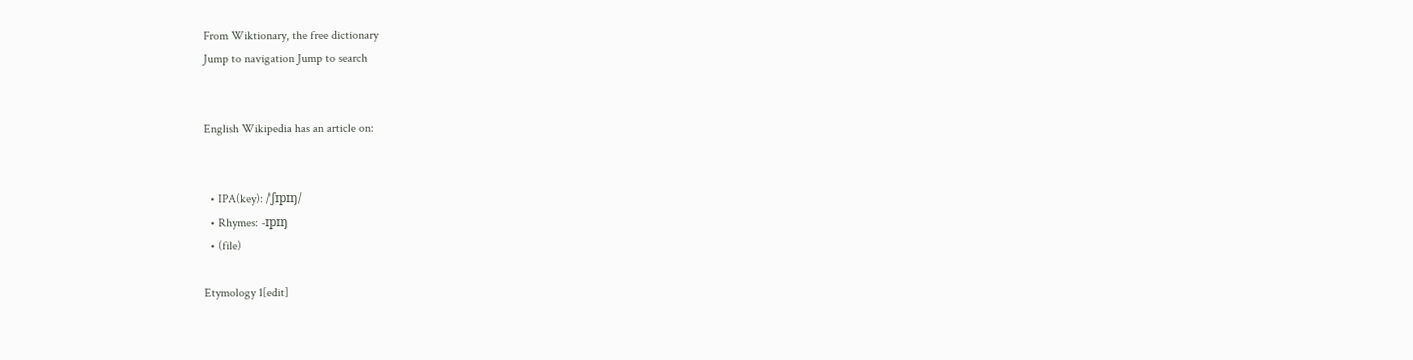From Wiktionary, the free dictionary
Jump to navigation Jump to search


English Wikipedia has an article on:


  • IPA(key): /ˈʃɪpɪŋ/
  • Rhymes: -ɪpɪŋ
  • (file)

Etymology 1[edit]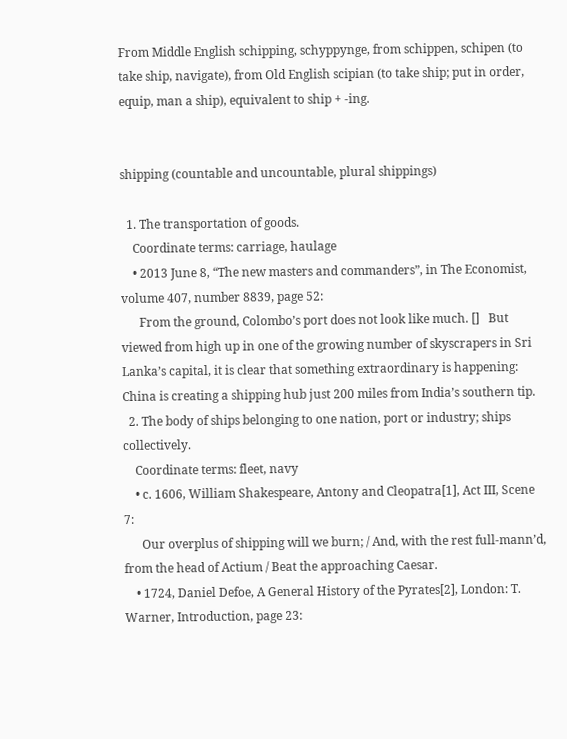From Middle English schipping, schyppynge, from schippen, schipen (to take ship, navigate), from Old English scipian (to take ship; put in order, equip, man a ship), equivalent to ship + -ing.


shipping (countable and uncountable, plural shippings)

  1. The transportation of goods.
    Coordinate terms: carriage, haulage
    • 2013 June 8, “The new masters and commanders”, in The Economist, volume 407, number 8839, page 52:
      From the ground, Colombo’s port does not look like much. []   But viewed from high up in one of the growing number of skyscrapers in Sri Lanka’s capital, it is clear that something extraordinary is happening: China is creating a shipping hub just 200 miles from India’s southern tip.
  2. The body of ships belonging to one nation, port or industry; ships collectively.
    Coordinate terms: fleet, navy
    • c. 1606, William Shakespeare, Antony and Cleopatra[1], Act III, Scene 7:
      Our overplus of shipping will we burn; / And, with the rest full-mann’d, from the head of Actium / Beat the approaching Caesar.
    • 1724, Daniel Defoe, A General History of the Pyrates[2], London: T. Warner, Introduction, page 23: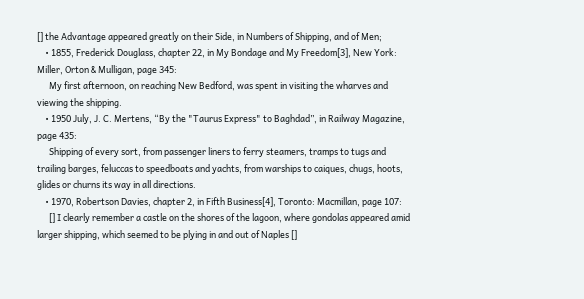[] the Advantage appeared greatly on their Side, in Numbers of Shipping, and of Men;
    • 1855, Frederick Douglass, chapter 22, in My Bondage and My Freedom[3], New York: Miller, Orton & Mulligan, page 345:
      My first afternoon, on reaching New Bedford, was spent in visiting the wharves and viewing the shipping.
    • 1950 July, J. C. Mertens, “By the "Taurus Express" to Baghdad”, in Railway Magazine, page 435:
      Shipping of every sort, from passenger liners to ferry steamers, tramps to tugs and trailing barges, feluccas to speedboats and yachts, from warships to caiques, chugs, hoots, glides or churns its way in all directions.
    • 1970, Robertson Davies, chapter 2, in Fifth Business[4], Toronto: Macmillan, page 107:
      [] I clearly remember a castle on the shores of the lagoon, where gondolas appeared amid larger shipping, which seemed to be plying in and out of Naples []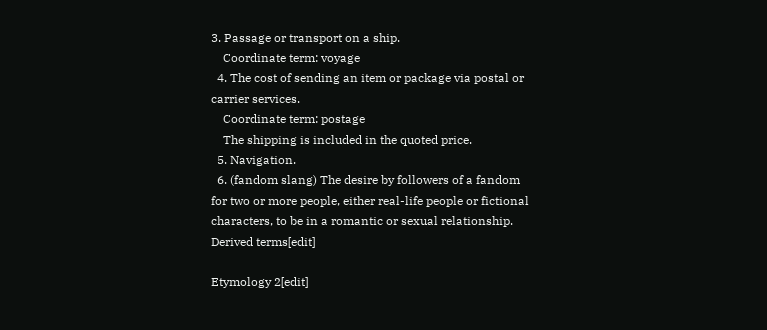3. Passage or transport on a ship.
    Coordinate term: voyage
  4. The cost of sending an item or package via postal or carrier services.
    Coordinate term: postage
    The shipping is included in the quoted price.
  5. Navigation.
  6. (fandom slang) The desire by followers of a fandom for two or more people, either real-life people or fictional characters, to be in a romantic or sexual relationship.
Derived terms[edit]

Etymology 2[edit]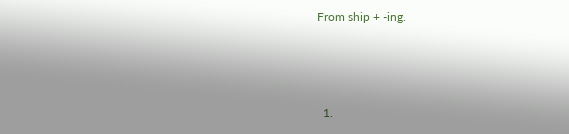From ship + -ing.



  1.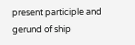present participle and gerund of ship